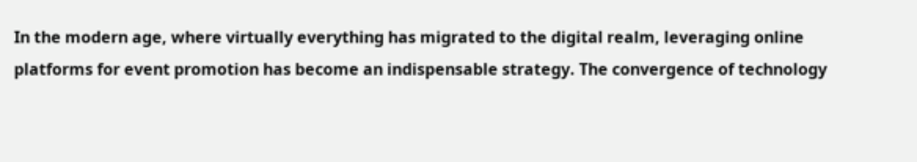In the modern age, where virtually everything has migrated to the digital realm, leveraging online platforms for event promotion has become an indispensable strategy. The convergence of technology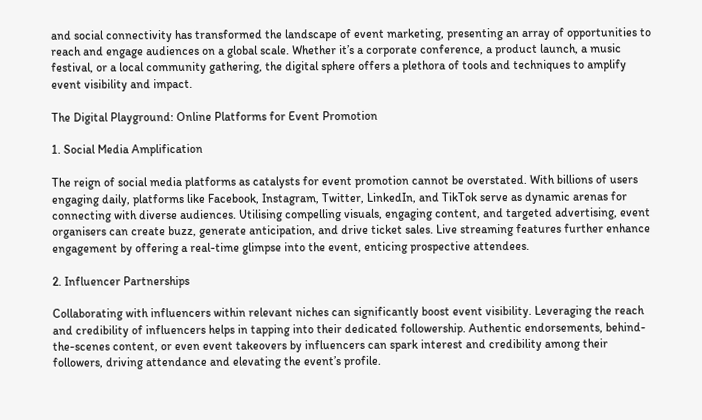and social connectivity has transformed the landscape of event marketing, presenting an array of opportunities to reach and engage audiences on a global scale. Whether it’s a corporate conference, a product launch, a music festival, or a local community gathering, the digital sphere offers a plethora of tools and techniques to amplify event visibility and impact.

The Digital Playground: Online Platforms for Event Promotion

1. Social Media Amplification

The reign of social media platforms as catalysts for event promotion cannot be overstated. With billions of users engaging daily, platforms like Facebook, Instagram, Twitter, LinkedIn, and TikTok serve as dynamic arenas for connecting with diverse audiences. Utilising compelling visuals, engaging content, and targeted advertising, event organisers can create buzz, generate anticipation, and drive ticket sales. Live streaming features further enhance engagement by offering a real-time glimpse into the event, enticing prospective attendees.

2. Influencer Partnerships

Collaborating with influencers within relevant niches can significantly boost event visibility. Leveraging the reach and credibility of influencers helps in tapping into their dedicated followership. Authentic endorsements, behind-the-scenes content, or even event takeovers by influencers can spark interest and credibility among their followers, driving attendance and elevating the event’s profile.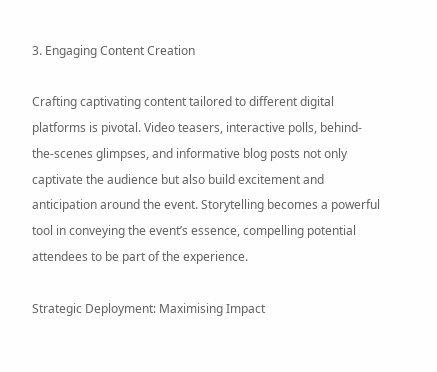3. Engaging Content Creation

Crafting captivating content tailored to different digital platforms is pivotal. Video teasers, interactive polls, behind-the-scenes glimpses, and informative blog posts not only captivate the audience but also build excitement and anticipation around the event. Storytelling becomes a powerful tool in conveying the event’s essence, compelling potential attendees to be part of the experience.

Strategic Deployment: Maximising Impact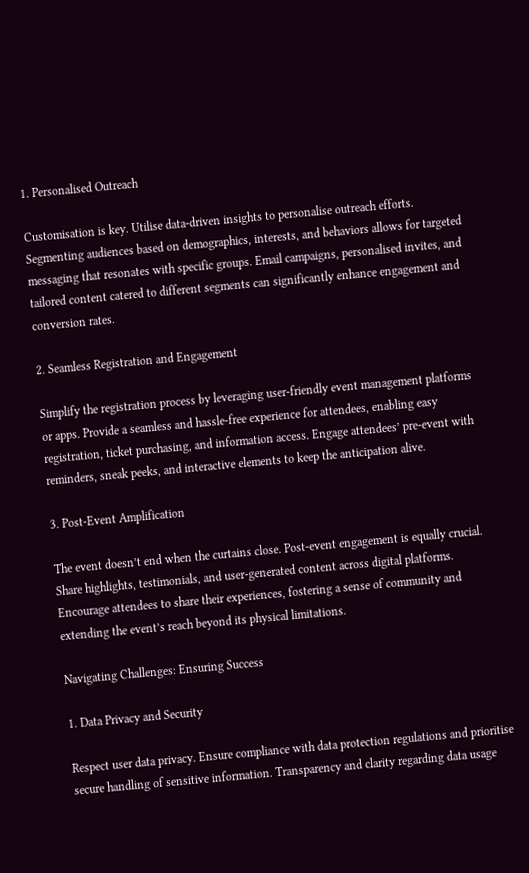1. Personalised Outreach

Customisation is key. Utilise data-driven insights to personalise outreach efforts. Segmenting audiences based on demographics, interests, and behaviors allows for targeted messaging that resonates with specific groups. Email campaigns, personalised invites, and tailored content catered to different segments can significantly enhance engagement and conversion rates.

2. Seamless Registration and Engagement

Simplify the registration process by leveraging user-friendly event management platforms or apps. Provide a seamless and hassle-free experience for attendees, enabling easy registration, ticket purchasing, and information access. Engage attendees’ pre-event with reminders, sneak peeks, and interactive elements to keep the anticipation alive.

3. Post-Event Amplification

The event doesn’t end when the curtains close. Post-event engagement is equally crucial. Share highlights, testimonials, and user-generated content across digital platforms. Encourage attendees to share their experiences, fostering a sense of community and extending the event’s reach beyond its physical limitations.

Navigating Challenges: Ensuring Success

1. Data Privacy and Security

Respect user data privacy. Ensure compliance with data protection regulations and prioritise secure handling of sensitive information. Transparency and clarity regarding data usage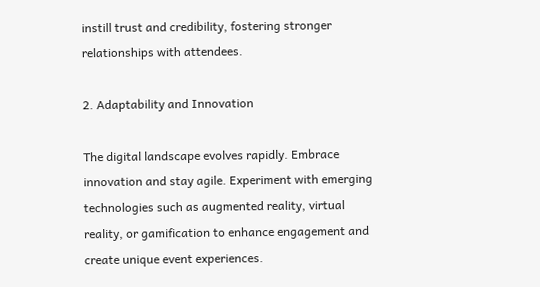instill trust and credibility, fostering stronger relationships with attendees.

2. Adaptability and Innovation

The digital landscape evolves rapidly. Embrace innovation and stay agile. Experiment with emerging technologies such as augmented reality, virtual reality, or gamification to enhance engagement and create unique event experiences.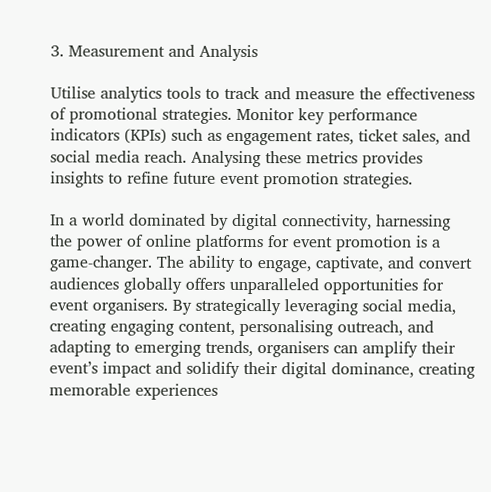3. Measurement and Analysis

Utilise analytics tools to track and measure the effectiveness of promotional strategies. Monitor key performance indicators (KPIs) such as engagement rates, ticket sales, and social media reach. Analysing these metrics provides insights to refine future event promotion strategies.

In a world dominated by digital connectivity, harnessing the power of online platforms for event promotion is a game-changer. The ability to engage, captivate, and convert audiences globally offers unparalleled opportunities for event organisers. By strategically leveraging social media, creating engaging content, personalising outreach, and adapting to emerging trends, organisers can amplify their event’s impact and solidify their digital dominance, creating memorable experiences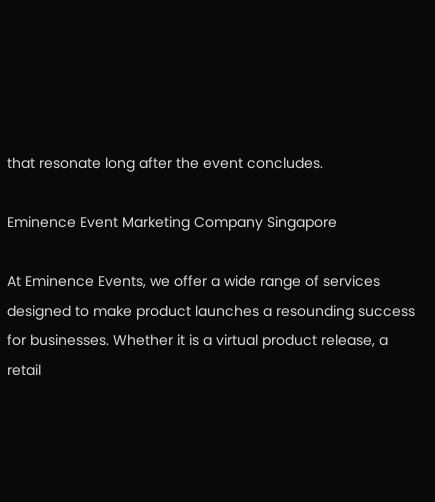that resonate long after the event concludes.

Eminence Event Marketing Company Singapore

At Eminence Events, we offer a wide range of services designed to make product launches a resounding success for businesses. Whether it is a virtual product release, a retail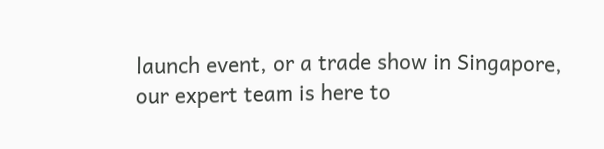launch event, or a trade show in Singapore, our expert team is here to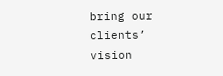bring our clients’ vision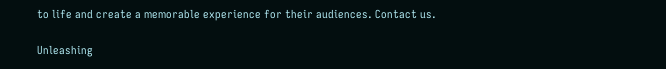to life and create a memorable experience for their audiences. Contact us.

Unleashing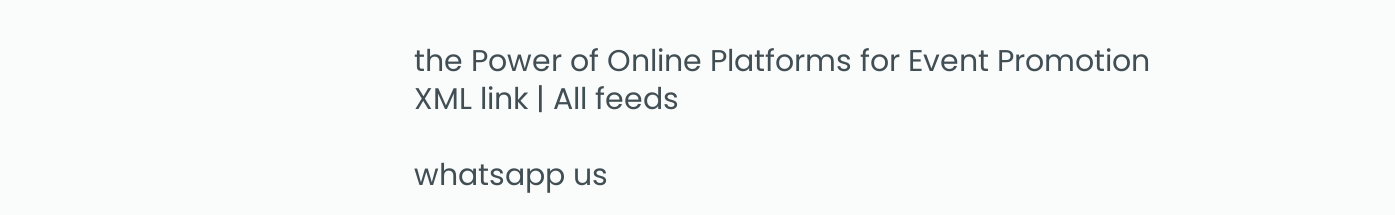the Power of Online Platforms for Event Promotion
XML link | All feeds

whatsapp us